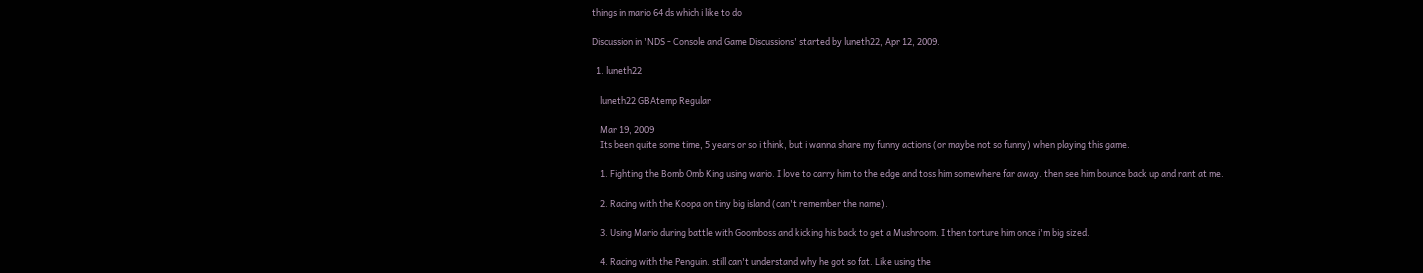things in mario 64 ds which i like to do

Discussion in 'NDS - Console and Game Discussions' started by luneth22, Apr 12, 2009.

  1. luneth22

    luneth22 GBAtemp Regular

    Mar 19, 2009
    Its been quite some time, 5 years or so i think, but i wanna share my funny actions (or maybe not so funny) when playing this game.

    1. Fighting the Bomb Omb King using wario. I love to carry him to the edge and toss him somewhere far away. then see him bounce back up and rant at me.

    2. Racing with the Koopa on tiny big island (can't remember the name).

    3. Using Mario during battle with Goomboss and kicking his back to get a Mushroom. I then torture him once i'm big sized.

    4. Racing with the Penguin. still can't understand why he got so fat. Like using the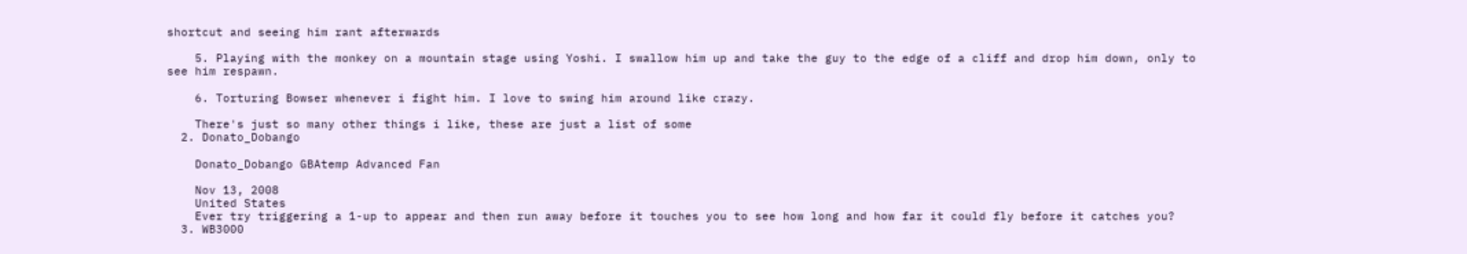shortcut and seeing him rant afterwards

    5. Playing with the monkey on a mountain stage using Yoshi. I swallow him up and take the guy to the edge of a cliff and drop him down, only to see him respawn.

    6. Torturing Bowser whenever i fight him. I love to swing him around like crazy.

    There's just so many other things i like, these are just a list of some
  2. Donato_Dobango

    Donato_Dobango GBAtemp Advanced Fan

    Nov 13, 2008
    United States
    Ever try triggering a 1-up to appear and then run away before it touches you to see how long and how far it could fly before it catches you?
  3. WB3000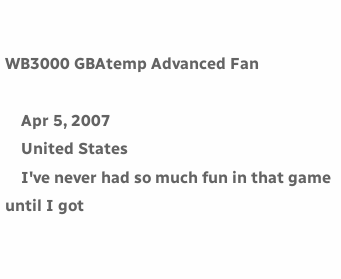WB3000 GBAtemp Advanced Fan

    Apr 5, 2007
    United States
    I've never had so much fun in that game until I got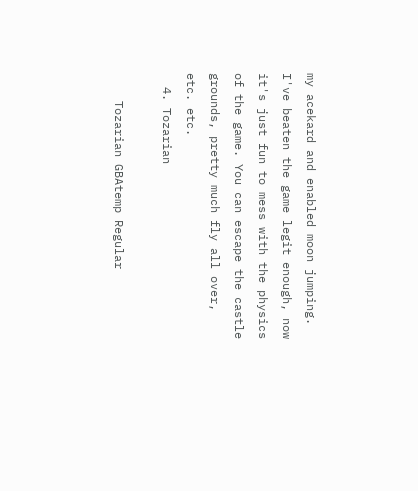my acekard and enabled moon jumping. I've beaten the game legit enough, now it's just fun to mess with the physics of the game. You can escape the castle grounds, pretty much fly all over, etc. etc.
  4. Tozarian

    Tozarian GBAtemp Regular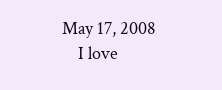May 17, 2008
    I love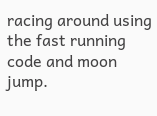racing around using the fast running code and moon jump.